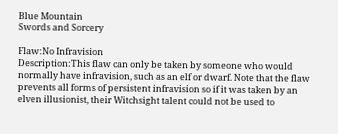Blue Mountain
Swords and Sorcery

Flaw:No Infravision
Description:This flaw can only be taken by someone who would normally have infravision, such as an elf or dwarf. Note that the flaw prevents all forms of persistent infravision so if it was taken by an elven illusionist, their Witchsight talent could not be used to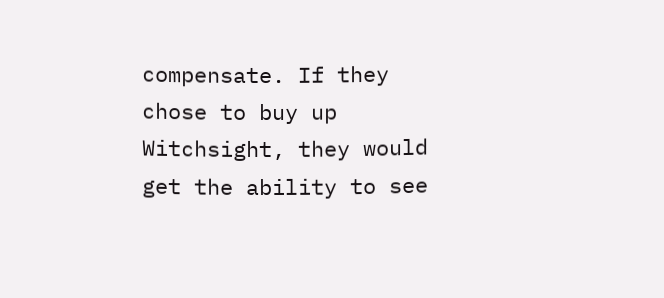compensate. If they chose to buy up Witchsight, they would get the ability to see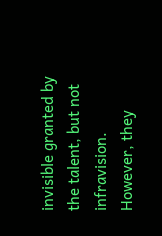invisible granted by the talent, but not infravision. However, they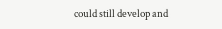could still develop and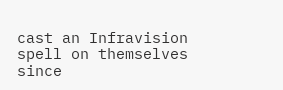cast an Infravision spell on themselves since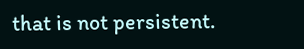that is not persistent.